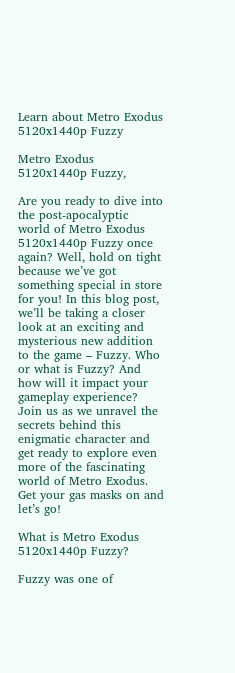Learn about Metro Exodus 5120x1440p Fuzzy

Metro Exodus 5120x1440p Fuzzy,

Are you ready to dive into the post-apocalyptic world of Metro Exodus 5120x1440p Fuzzy once again? Well, hold on tight because we’ve got something special in store for you! In this blog post, we’ll be taking a closer look at an exciting and mysterious new addition to the game – Fuzzy. Who or what is Fuzzy? And how will it impact your gameplay experience? Join us as we unravel the secrets behind this enigmatic character and get ready to explore even more of the fascinating world of Metro Exodus. Get your gas masks on and let’s go!

What is Metro Exodus 5120x1440p Fuzzy?

Fuzzy was one of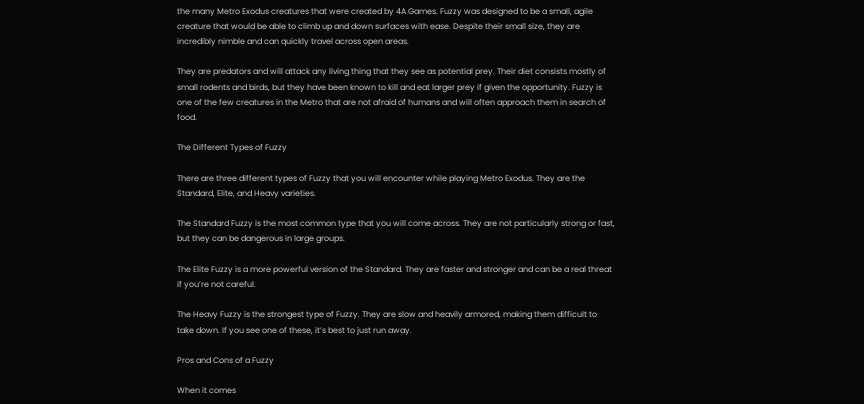the many Metro Exodus creatures that were created by 4A Games. Fuzzy was designed to be a small, agile creature that would be able to climb up and down surfaces with ease. Despite their small size, they are incredibly nimble and can quickly travel across open areas.

They are predators and will attack any living thing that they see as potential prey. Their diet consists mostly of small rodents and birds, but they have been known to kill and eat larger prey if given the opportunity. Fuzzy is one of the few creatures in the Metro that are not afraid of humans and will often approach them in search of food.

The Different Types of Fuzzy

There are three different types of Fuzzy that you will encounter while playing Metro Exodus. They are the Standard, Elite, and Heavy varieties.

The Standard Fuzzy is the most common type that you will come across. They are not particularly strong or fast, but they can be dangerous in large groups.

The Elite Fuzzy is a more powerful version of the Standard. They are faster and stronger and can be a real threat if you’re not careful.

The Heavy Fuzzy is the strongest type of Fuzzy. They are slow and heavily armored, making them difficult to take down. If you see one of these, it’s best to just run away.

Pros and Cons of a Fuzzy

When it comes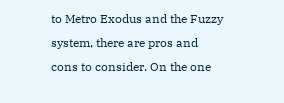to Metro Exodus and the Fuzzy system, there are pros and cons to consider. On the one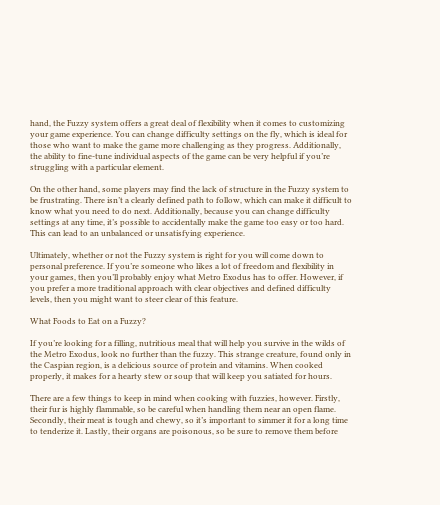hand, the Fuzzy system offers a great deal of flexibility when it comes to customizing your game experience. You can change difficulty settings on the fly, which is ideal for those who want to make the game more challenging as they progress. Additionally, the ability to fine-tune individual aspects of the game can be very helpful if you’re struggling with a particular element.

On the other hand, some players may find the lack of structure in the Fuzzy system to be frustrating. There isn’t a clearly defined path to follow, which can make it difficult to know what you need to do next. Additionally, because you can change difficulty settings at any time, it’s possible to accidentally make the game too easy or too hard. This can lead to an unbalanced or unsatisfying experience.

Ultimately, whether or not the Fuzzy system is right for you will come down to personal preference. If you’re someone who likes a lot of freedom and flexibility in your games, then you’ll probably enjoy what Metro Exodus has to offer. However, if you prefer a more traditional approach with clear objectives and defined difficulty levels, then you might want to steer clear of this feature.

What Foods to Eat on a Fuzzy?

If you’re looking for a filling, nutritious meal that will help you survive in the wilds of the Metro Exodus, look no further than the fuzzy. This strange creature, found only in the Caspian region, is a delicious source of protein and vitamins. When cooked properly, it makes for a hearty stew or soup that will keep you satiated for hours.

There are a few things to keep in mind when cooking with fuzzies, however. Firstly, their fur is highly flammable, so be careful when handling them near an open flame. Secondly, their meat is tough and chewy, so it’s important to simmer it for a long time to tenderize it. Lastly, their organs are poisonous, so be sure to remove them before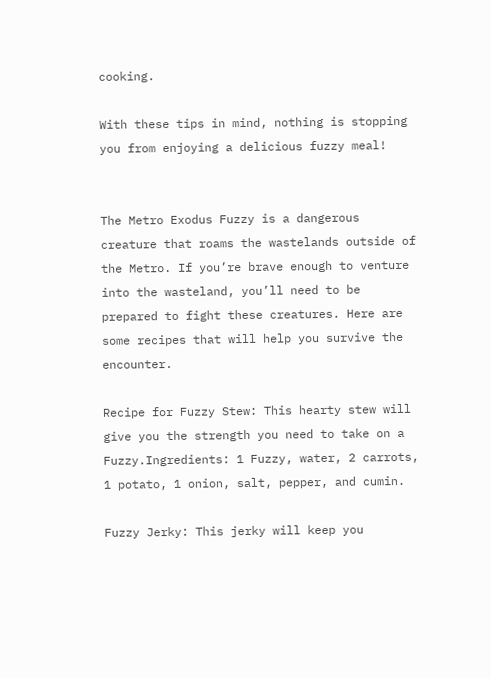cooking.

With these tips in mind, nothing is stopping you from enjoying a delicious fuzzy meal!


The Metro Exodus Fuzzy is a dangerous creature that roams the wastelands outside of the Metro. If you’re brave enough to venture into the wasteland, you’ll need to be prepared to fight these creatures. Here are some recipes that will help you survive the encounter.

Recipe for Fuzzy Stew: This hearty stew will give you the strength you need to take on a Fuzzy.Ingredients: 1 Fuzzy, water, 2 carrots, 1 potato, 1 onion, salt, pepper, and cumin.

Fuzzy Jerky: This jerky will keep you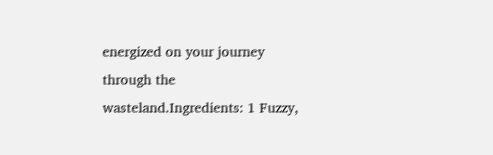energized on your journey through the wasteland.Ingredients: 1 Fuzzy,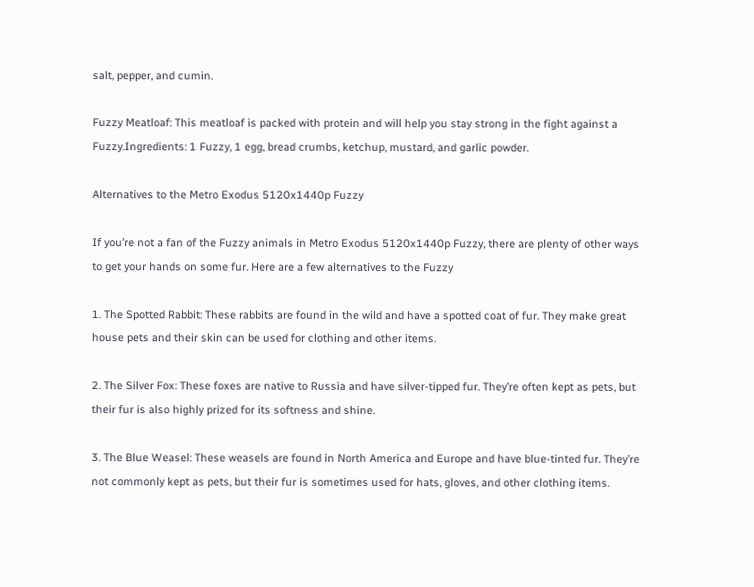salt, pepper, and cumin.

Fuzzy Meatloaf: This meatloaf is packed with protein and will help you stay strong in the fight against a Fuzzy.Ingredients: 1 Fuzzy, 1 egg, bread crumbs, ketchup, mustard, and garlic powder.

Alternatives to the Metro Exodus 5120x1440p Fuzzy

If you’re not a fan of the Fuzzy animals in Metro Exodus 5120x1440p Fuzzy, there are plenty of other ways to get your hands on some fur. Here are a few alternatives to the Fuzzy

1. The Spotted Rabbit: These rabbits are found in the wild and have a spotted coat of fur. They make great house pets and their skin can be used for clothing and other items.

2. The Silver Fox: These foxes are native to Russia and have silver-tipped fur. They’re often kept as pets, but their fur is also highly prized for its softness and shine.

3. The Blue Weasel: These weasels are found in North America and Europe and have blue-tinted fur. They’re not commonly kept as pets, but their fur is sometimes used for hats, gloves, and other clothing items.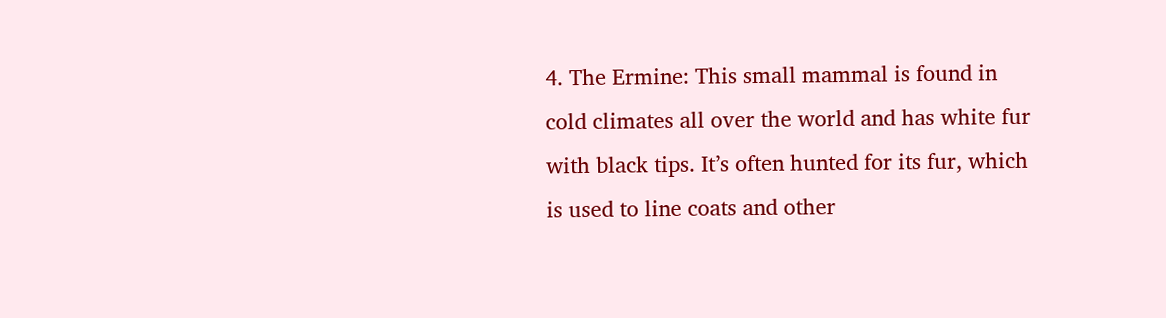4. The Ermine: This small mammal is found in cold climates all over the world and has white fur with black tips. It’s often hunted for its fur, which is used to line coats and other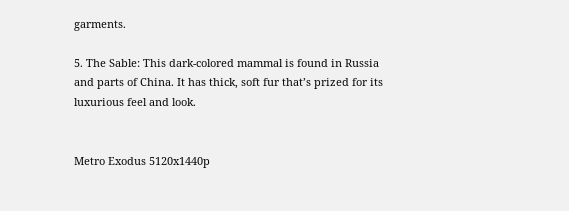garments.

5. The Sable: This dark-colored mammal is found in Russia and parts of China. It has thick, soft fur that’s prized for its luxurious feel and look.


Metro Exodus 5120x1440p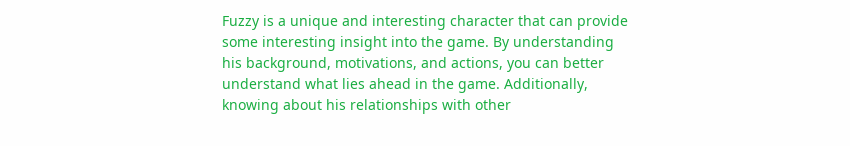Fuzzy is a unique and interesting character that can provide some interesting insight into the game. By understanding his background, motivations, and actions, you can better understand what lies ahead in the game. Additionally, knowing about his relationships with other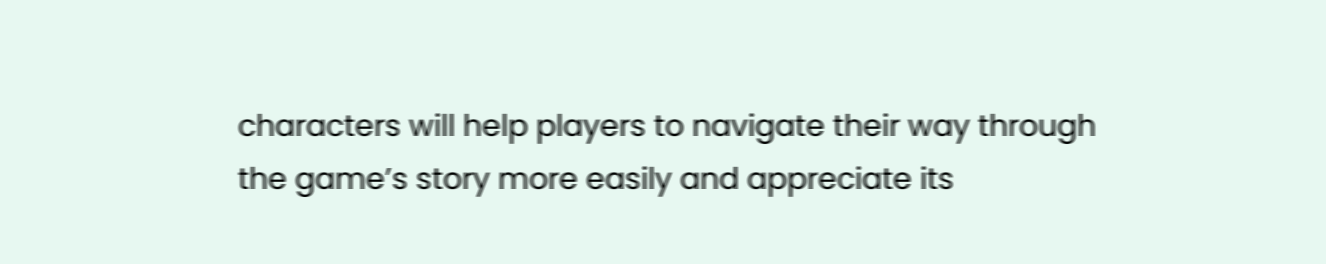characters will help players to navigate their way through the game’s story more easily and appreciate its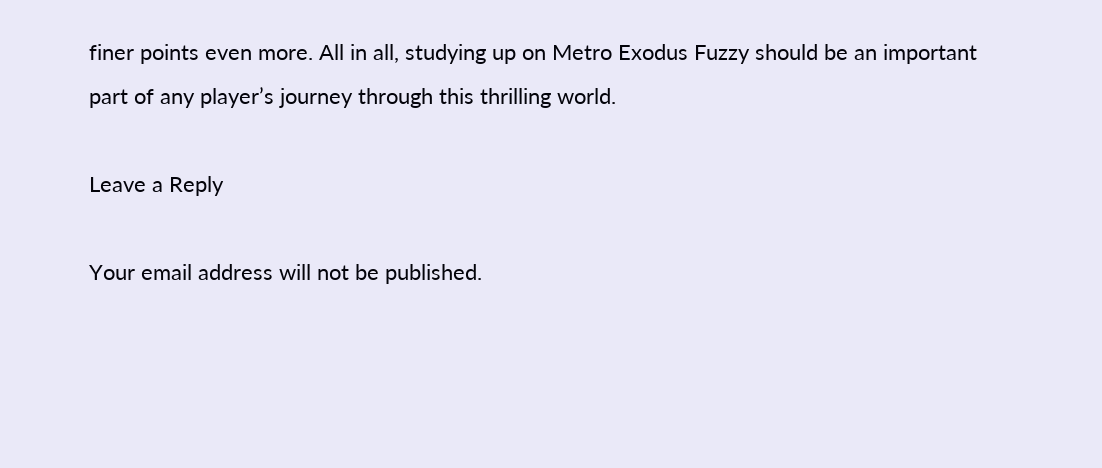finer points even more. All in all, studying up on Metro Exodus Fuzzy should be an important part of any player’s journey through this thrilling world.

Leave a Reply

Your email address will not be published.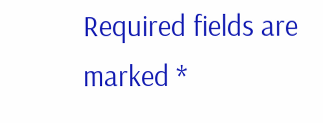Required fields are marked *